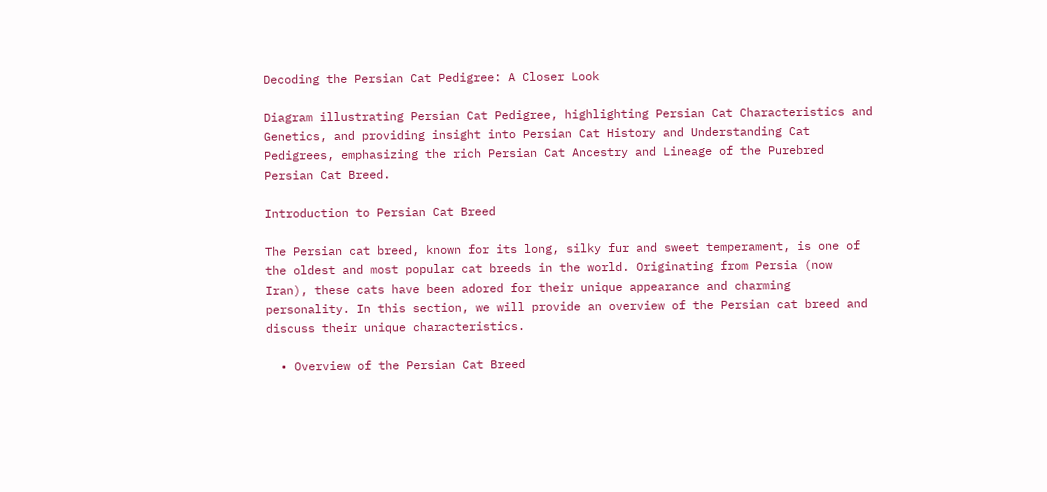Decoding the Persian Cat Pedigree: A Closer Look

Diagram illustrating Persian Cat Pedigree, highlighting Persian Cat Characteristics and Genetics, and providing insight into Persian Cat History and Understanding Cat Pedigrees, emphasizing the rich Persian Cat Ancestry and Lineage of the Purebred Persian Cat Breed.

Introduction to Persian Cat Breed

The Persian cat breed, known for its long, silky fur and sweet temperament, is one of the oldest and most popular cat breeds in the world. Originating from Persia (now Iran), these cats have been adored for their unique appearance and charming personality. In this section, we will provide an overview of the Persian cat breed and discuss their unique characteristics.

  • Overview of the Persian Cat Breed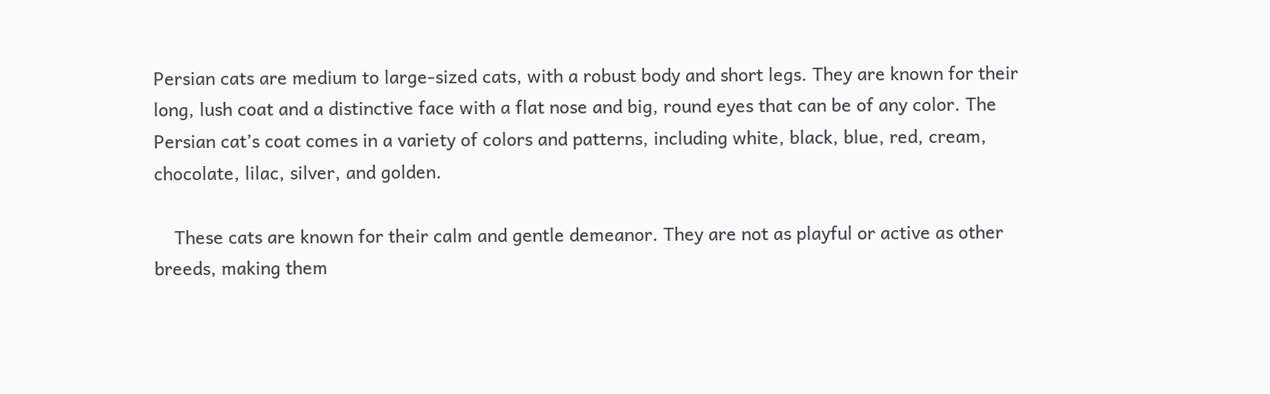Persian cats are medium to large-sized cats, with a robust body and short legs. They are known for their long, lush coat and a distinctive face with a flat nose and big, round eyes that can be of any color. The Persian cat’s coat comes in a variety of colors and patterns, including white, black, blue, red, cream, chocolate, lilac, silver, and golden.

    These cats are known for their calm and gentle demeanor. They are not as playful or active as other breeds, making them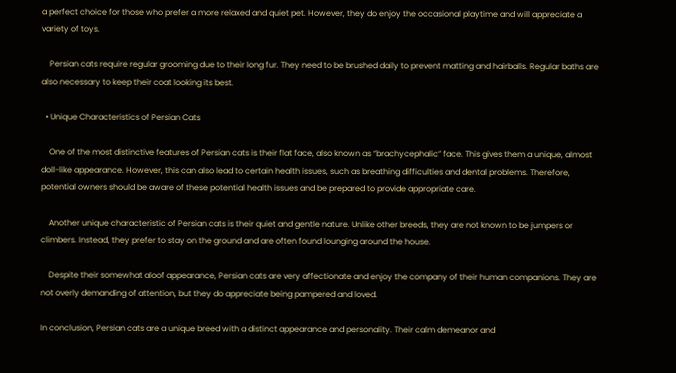a perfect choice for those who prefer a more relaxed and quiet pet. However, they do enjoy the occasional playtime and will appreciate a variety of toys.

    Persian cats require regular grooming due to their long fur. They need to be brushed daily to prevent matting and hairballs. Regular baths are also necessary to keep their coat looking its best.

  • Unique Characteristics of Persian Cats

    One of the most distinctive features of Persian cats is their flat face, also known as “brachycephalic” face. This gives them a unique, almost doll-like appearance. However, this can also lead to certain health issues, such as breathing difficulties and dental problems. Therefore, potential owners should be aware of these potential health issues and be prepared to provide appropriate care.

    Another unique characteristic of Persian cats is their quiet and gentle nature. Unlike other breeds, they are not known to be jumpers or climbers. Instead, they prefer to stay on the ground and are often found lounging around the house.

    Despite their somewhat aloof appearance, Persian cats are very affectionate and enjoy the company of their human companions. They are not overly demanding of attention, but they do appreciate being pampered and loved.

In conclusion, Persian cats are a unique breed with a distinct appearance and personality. Their calm demeanor and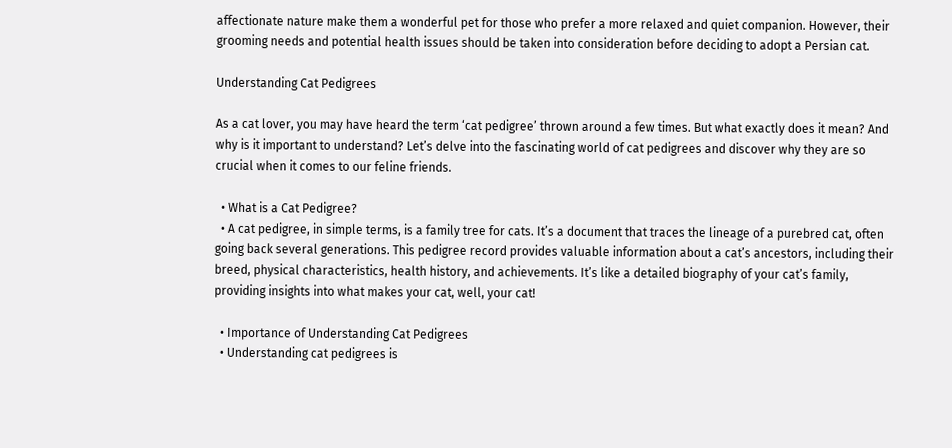affectionate nature make them a wonderful pet for those who prefer a more relaxed and quiet companion. However, their grooming needs and potential health issues should be taken into consideration before deciding to adopt a Persian cat.

Understanding Cat Pedigrees

As a cat lover, you may have heard the term ‘cat pedigree’ thrown around a few times. But what exactly does it mean? And why is it important to understand? Let’s delve into the fascinating world of cat pedigrees and discover why they are so crucial when it comes to our feline friends.

  • What is a Cat Pedigree?
  • A cat pedigree, in simple terms, is a family tree for cats. It’s a document that traces the lineage of a purebred cat, often going back several generations. This pedigree record provides valuable information about a cat’s ancestors, including their breed, physical characteristics, health history, and achievements. It’s like a detailed biography of your cat’s family, providing insights into what makes your cat, well, your cat!

  • Importance of Understanding Cat Pedigrees
  • Understanding cat pedigrees is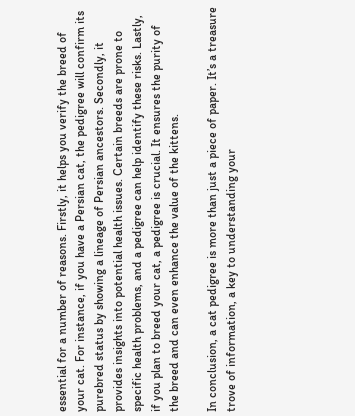essential for a number of reasons. Firstly, it helps you verify the breed of your cat. For instance, if you have a Persian cat, the pedigree will confirm its purebred status by showing a lineage of Persian ancestors. Secondly, it provides insights into potential health issues. Certain breeds are prone to specific health problems, and a pedigree can help identify these risks. Lastly, if you plan to breed your cat, a pedigree is crucial. It ensures the purity of the breed and can even enhance the value of the kittens.

In conclusion, a cat pedigree is more than just a piece of paper. It’s a treasure trove of information, a key to understanding your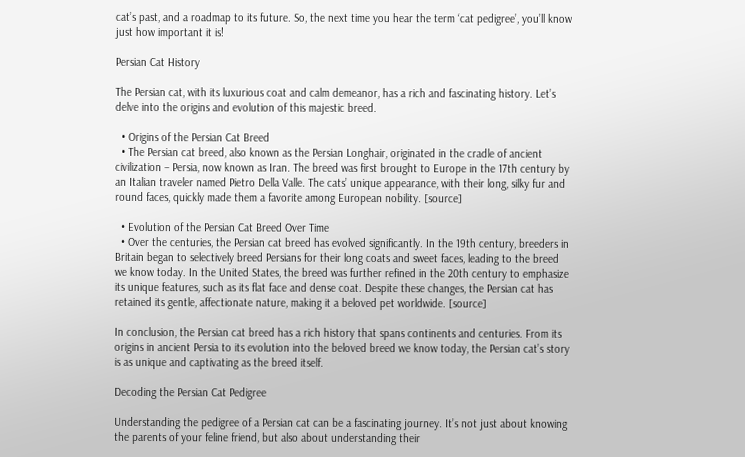cat’s past, and a roadmap to its future. So, the next time you hear the term ‘cat pedigree’, you’ll know just how important it is!

Persian Cat History

The Persian cat, with its luxurious coat and calm demeanor, has a rich and fascinating history. Let’s delve into the origins and evolution of this majestic breed.

  • Origins of the Persian Cat Breed
  • The Persian cat breed, also known as the Persian Longhair, originated in the cradle of ancient civilization – Persia, now known as Iran. The breed was first brought to Europe in the 17th century by an Italian traveler named Pietro Della Valle. The cats’ unique appearance, with their long, silky fur and round faces, quickly made them a favorite among European nobility. [source]

  • Evolution of the Persian Cat Breed Over Time
  • Over the centuries, the Persian cat breed has evolved significantly. In the 19th century, breeders in Britain began to selectively breed Persians for their long coats and sweet faces, leading to the breed we know today. In the United States, the breed was further refined in the 20th century to emphasize its unique features, such as its flat face and dense coat. Despite these changes, the Persian cat has retained its gentle, affectionate nature, making it a beloved pet worldwide. [source]

In conclusion, the Persian cat breed has a rich history that spans continents and centuries. From its origins in ancient Persia to its evolution into the beloved breed we know today, the Persian cat’s story is as unique and captivating as the breed itself.

Decoding the Persian Cat Pedigree

Understanding the pedigree of a Persian cat can be a fascinating journey. It’s not just about knowing the parents of your feline friend, but also about understanding their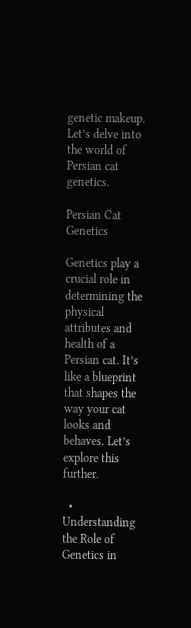genetic makeup. Let’s delve into the world of Persian cat genetics.

Persian Cat Genetics

Genetics play a crucial role in determining the physical attributes and health of a Persian cat. It’s like a blueprint that shapes the way your cat looks and behaves. Let’s explore this further.

  • Understanding the Role of Genetics in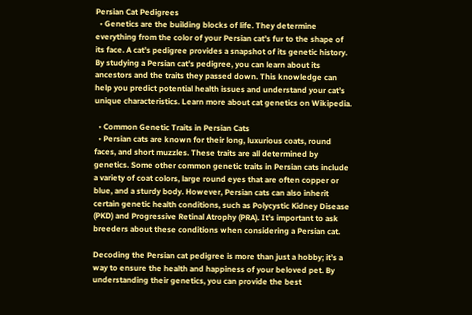Persian Cat Pedigrees
  • Genetics are the building blocks of life. They determine everything from the color of your Persian cat’s fur to the shape of its face. A cat’s pedigree provides a snapshot of its genetic history. By studying a Persian cat’s pedigree, you can learn about its ancestors and the traits they passed down. This knowledge can help you predict potential health issues and understand your cat’s unique characteristics. Learn more about cat genetics on Wikipedia.

  • Common Genetic Traits in Persian Cats
  • Persian cats are known for their long, luxurious coats, round faces, and short muzzles. These traits are all determined by genetics. Some other common genetic traits in Persian cats include a variety of coat colors, large round eyes that are often copper or blue, and a sturdy body. However, Persian cats can also inherit certain genetic health conditions, such as Polycystic Kidney Disease (PKD) and Progressive Retinal Atrophy (PRA). It’s important to ask breeders about these conditions when considering a Persian cat.

Decoding the Persian cat pedigree is more than just a hobby; it’s a way to ensure the health and happiness of your beloved pet. By understanding their genetics, you can provide the best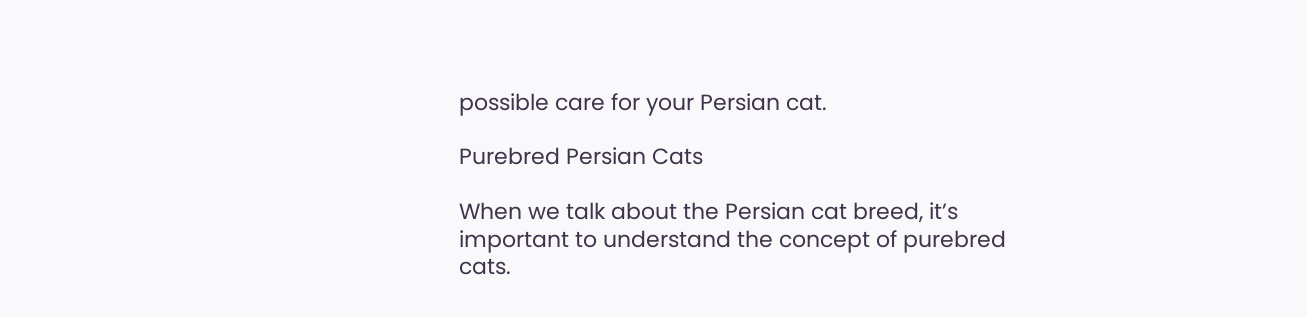possible care for your Persian cat.

Purebred Persian Cats

When we talk about the Persian cat breed, it’s important to understand the concept of purebred cats.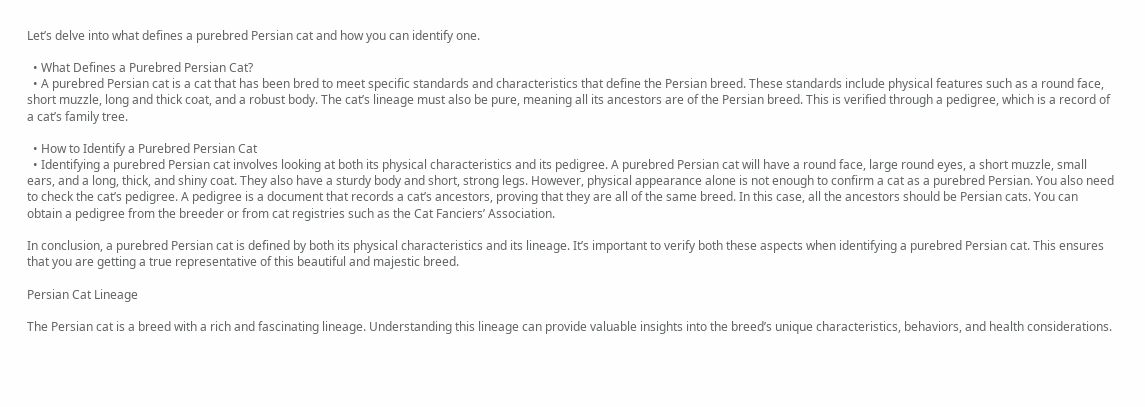Let’s delve into what defines a purebred Persian cat and how you can identify one.

  • What Defines a Purebred Persian Cat?
  • A purebred Persian cat is a cat that has been bred to meet specific standards and characteristics that define the Persian breed. These standards include physical features such as a round face, short muzzle, long and thick coat, and a robust body. The cat’s lineage must also be pure, meaning all its ancestors are of the Persian breed. This is verified through a pedigree, which is a record of a cat’s family tree.

  • How to Identify a Purebred Persian Cat
  • Identifying a purebred Persian cat involves looking at both its physical characteristics and its pedigree. A purebred Persian cat will have a round face, large round eyes, a short muzzle, small ears, and a long, thick, and shiny coat. They also have a sturdy body and short, strong legs. However, physical appearance alone is not enough to confirm a cat as a purebred Persian. You also need to check the cat’s pedigree. A pedigree is a document that records a cat’s ancestors, proving that they are all of the same breed. In this case, all the ancestors should be Persian cats. You can obtain a pedigree from the breeder or from cat registries such as the Cat Fanciers’ Association.

In conclusion, a purebred Persian cat is defined by both its physical characteristics and its lineage. It’s important to verify both these aspects when identifying a purebred Persian cat. This ensures that you are getting a true representative of this beautiful and majestic breed.

Persian Cat Lineage

The Persian cat is a breed with a rich and fascinating lineage. Understanding this lineage can provide valuable insights into the breed’s unique characteristics, behaviors, and health considerations.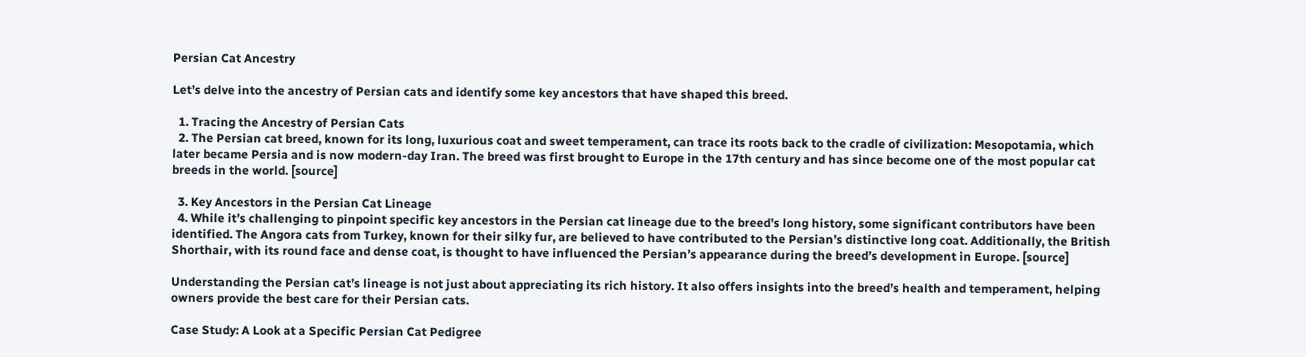Persian Cat Ancestry

Let’s delve into the ancestry of Persian cats and identify some key ancestors that have shaped this breed.

  1. Tracing the Ancestry of Persian Cats
  2. The Persian cat breed, known for its long, luxurious coat and sweet temperament, can trace its roots back to the cradle of civilization: Mesopotamia, which later became Persia and is now modern-day Iran. The breed was first brought to Europe in the 17th century and has since become one of the most popular cat breeds in the world. [source]

  3. Key Ancestors in the Persian Cat Lineage
  4. While it’s challenging to pinpoint specific key ancestors in the Persian cat lineage due to the breed’s long history, some significant contributors have been identified. The Angora cats from Turkey, known for their silky fur, are believed to have contributed to the Persian’s distinctive long coat. Additionally, the British Shorthair, with its round face and dense coat, is thought to have influenced the Persian’s appearance during the breed’s development in Europe. [source]

Understanding the Persian cat’s lineage is not just about appreciating its rich history. It also offers insights into the breed’s health and temperament, helping owners provide the best care for their Persian cats.

Case Study: A Look at a Specific Persian Cat Pedigree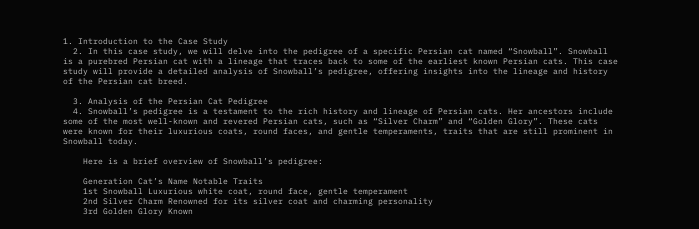1. Introduction to the Case Study
  2. In this case study, we will delve into the pedigree of a specific Persian cat named “Snowball”. Snowball is a purebred Persian cat with a lineage that traces back to some of the earliest known Persian cats. This case study will provide a detailed analysis of Snowball’s pedigree, offering insights into the lineage and history of the Persian cat breed.

  3. Analysis of the Persian Cat Pedigree
  4. Snowball’s pedigree is a testament to the rich history and lineage of Persian cats. Her ancestors include some of the most well-known and revered Persian cats, such as “Silver Charm” and “Golden Glory”. These cats were known for their luxurious coats, round faces, and gentle temperaments, traits that are still prominent in Snowball today.

    Here is a brief overview of Snowball’s pedigree:

    Generation Cat’s Name Notable Traits
    1st Snowball Luxurious white coat, round face, gentle temperament
    2nd Silver Charm Renowned for its silver coat and charming personality
    3rd Golden Glory Known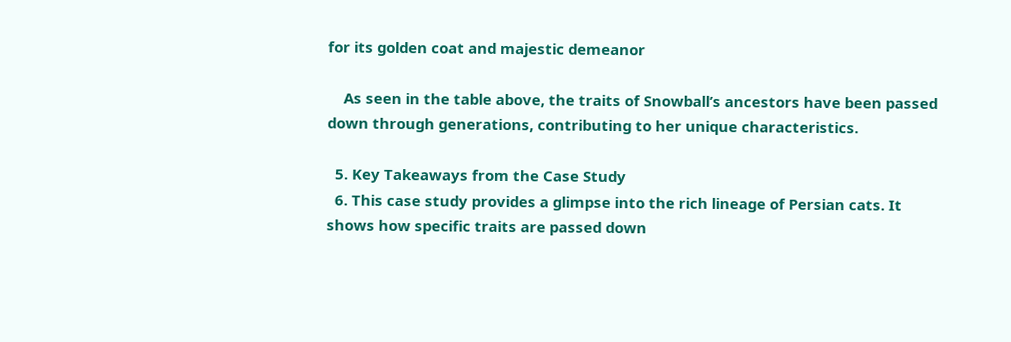for its golden coat and majestic demeanor

    As seen in the table above, the traits of Snowball’s ancestors have been passed down through generations, contributing to her unique characteristics.

  5. Key Takeaways from the Case Study
  6. This case study provides a glimpse into the rich lineage of Persian cats. It shows how specific traits are passed down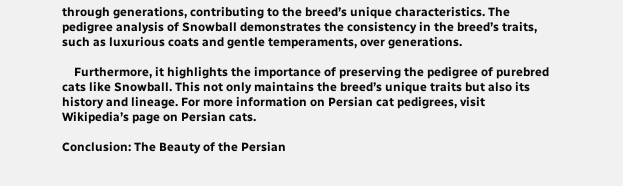through generations, contributing to the breed’s unique characteristics. The pedigree analysis of Snowball demonstrates the consistency in the breed’s traits, such as luxurious coats and gentle temperaments, over generations.

    Furthermore, it highlights the importance of preserving the pedigree of purebred cats like Snowball. This not only maintains the breed’s unique traits but also its history and lineage. For more information on Persian cat pedigrees, visit Wikipedia’s page on Persian cats.

Conclusion: The Beauty of the Persian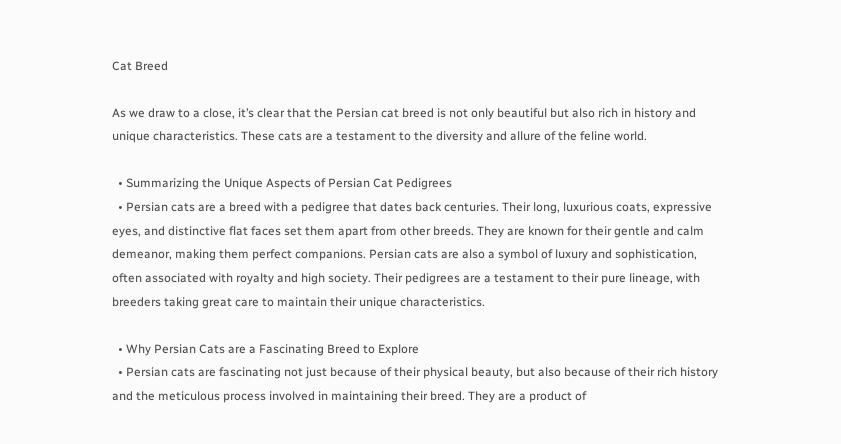Cat Breed

As we draw to a close, it’s clear that the Persian cat breed is not only beautiful but also rich in history and unique characteristics. These cats are a testament to the diversity and allure of the feline world.

  • Summarizing the Unique Aspects of Persian Cat Pedigrees
  • Persian cats are a breed with a pedigree that dates back centuries. Their long, luxurious coats, expressive eyes, and distinctive flat faces set them apart from other breeds. They are known for their gentle and calm demeanor, making them perfect companions. Persian cats are also a symbol of luxury and sophistication, often associated with royalty and high society. Their pedigrees are a testament to their pure lineage, with breeders taking great care to maintain their unique characteristics.

  • Why Persian Cats are a Fascinating Breed to Explore
  • Persian cats are fascinating not just because of their physical beauty, but also because of their rich history and the meticulous process involved in maintaining their breed. They are a product of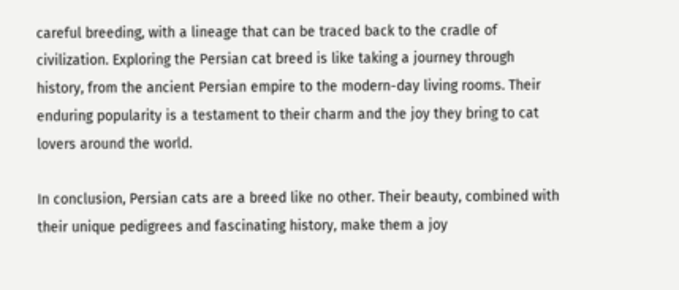careful breeding, with a lineage that can be traced back to the cradle of civilization. Exploring the Persian cat breed is like taking a journey through history, from the ancient Persian empire to the modern-day living rooms. Their enduring popularity is a testament to their charm and the joy they bring to cat lovers around the world.

In conclusion, Persian cats are a breed like no other. Their beauty, combined with their unique pedigrees and fascinating history, make them a joy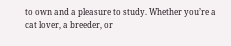to own and a pleasure to study. Whether you’re a cat lover, a breeder, or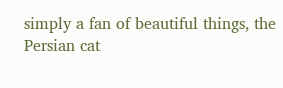simply a fan of beautiful things, the Persian cat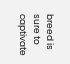breed is sure to captivate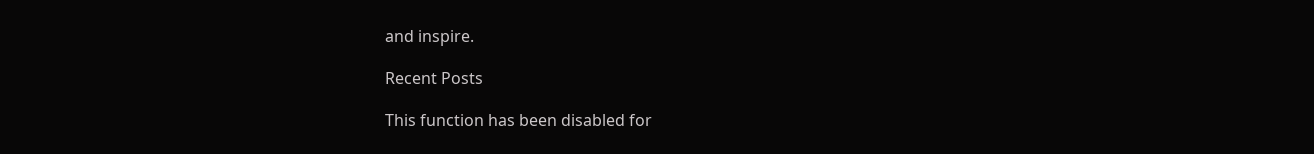and inspire.

Recent Posts

This function has been disabled for